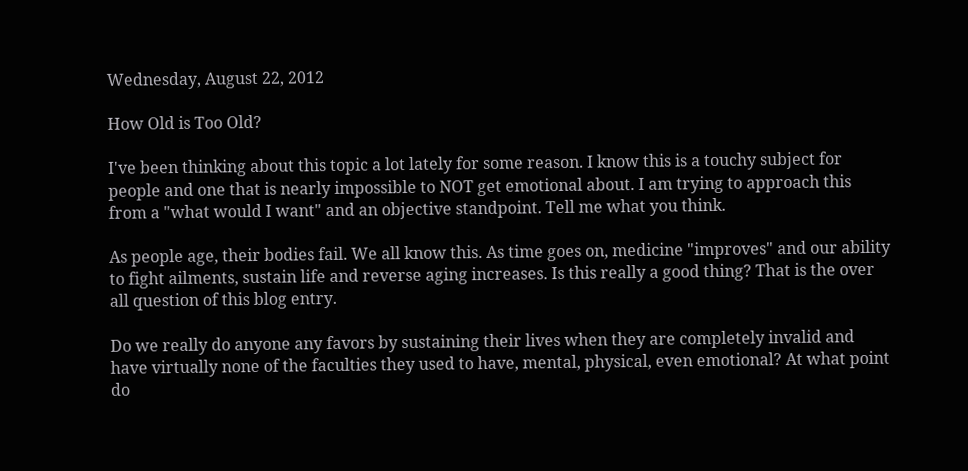Wednesday, August 22, 2012

How Old is Too Old?

I've been thinking about this topic a lot lately for some reason. I know this is a touchy subject for people and one that is nearly impossible to NOT get emotional about. I am trying to approach this from a "what would I want" and an objective standpoint. Tell me what you think.

As people age, their bodies fail. We all know this. As time goes on, medicine "improves" and our ability to fight ailments, sustain life and reverse aging increases. Is this really a good thing? That is the over all question of this blog entry.

Do we really do anyone any favors by sustaining their lives when they are completely invalid and have virtually none of the faculties they used to have, mental, physical, even emotional? At what point do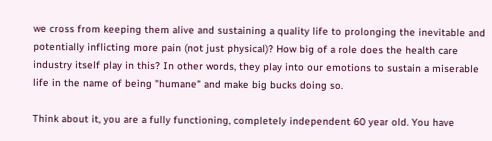we cross from keeping them alive and sustaining a quality life to prolonging the inevitable and potentially inflicting more pain (not just physical)? How big of a role does the health care industry itself play in this? In other words, they play into our emotions to sustain a miserable life in the name of being "humane" and make big bucks doing so.

Think about it, you are a fully functioning, completely independent 60 year old. You have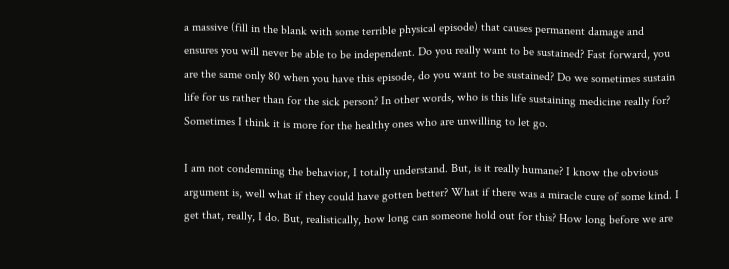a massive (fill in the blank with some terrible physical episode) that causes permanent damage and ensures you will never be able to be independent. Do you really want to be sustained? Fast forward, you are the same only 80 when you have this episode, do you want to be sustained? Do we sometimes sustain life for us rather than for the sick person? In other words, who is this life sustaining medicine really for? Sometimes I think it is more for the healthy ones who are unwilling to let go.

I am not condemning the behavior, I totally understand. But, is it really humane? I know the obvious argument is, well what if they could have gotten better? What if there was a miracle cure of some kind. I get that, really, I do. But, realistically, how long can someone hold out for this? How long before we are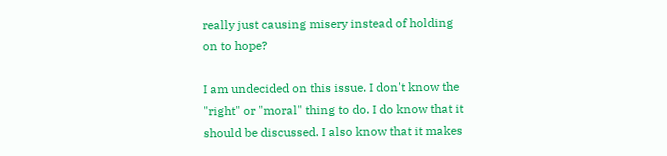really just causing misery instead of holding on to hope?

I am undecided on this issue. I don't know the "right" or "moral" thing to do. I do know that it should be discussed. I also know that it makes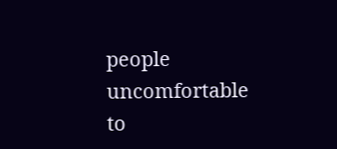people uncomfortable to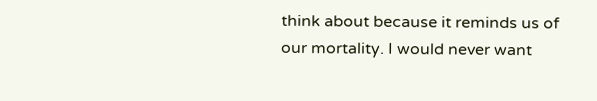think about because it reminds us of our mortality. I would never want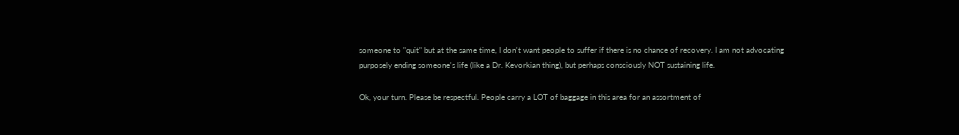someone to "quit" but at the same time, I don't want people to suffer if there is no chance of recovery. I am not advocating purposely ending someone's life (like a Dr. Kevorkian thing), but perhaps consciously NOT sustaining life.

Ok, your turn. Please be respectful. People carry a LOT of baggage in this area for an assortment of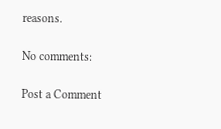reasons.

No comments:

Post a Comment